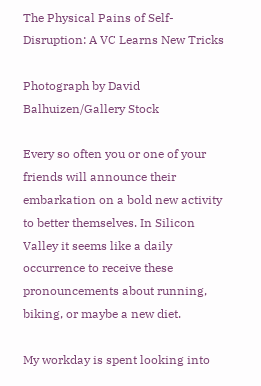The Physical Pains of Self-Disruption: A VC Learns New Tricks

Photograph by David Balhuizen/Gallery Stock

Every so often you or one of your friends will announce their embarkation on a bold new activity to better themselves. In Silicon Valley it seems like a daily occurrence to receive these pronouncements about running, biking, or maybe a new diet.

My workday is spent looking into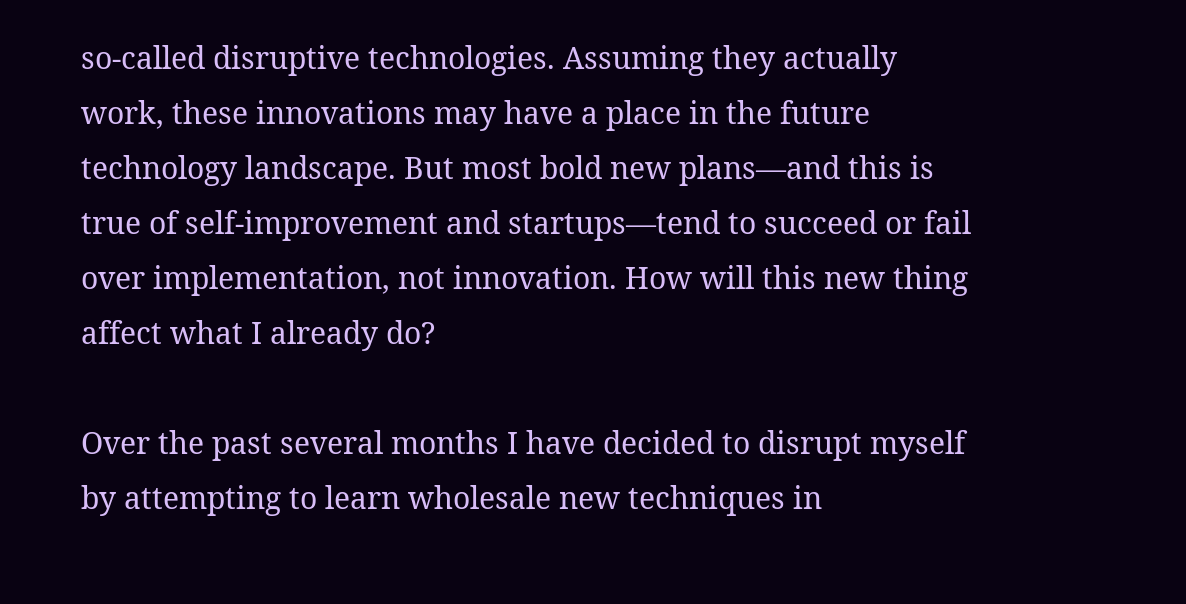so-called disruptive technologies. Assuming they actually work, these innovations may have a place in the future technology landscape. But most bold new plans—and this is true of self-improvement and startups—tend to succeed or fail over implementation, not innovation. How will this new thing affect what I already do?

Over the past several months I have decided to disrupt myself by attempting to learn wholesale new techniques in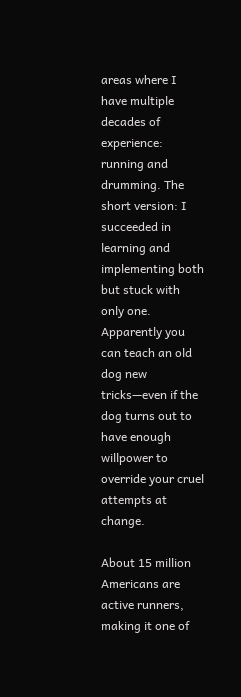areas where I have multiple decades of experience: running and drumming. The short version: I succeeded in learning and implementing both but stuck with only one. Apparently you can teach an old dog new tricks—even if the dog turns out to have enough willpower to override your cruel attempts at change.

About 15 million Americans are active runners, making it one of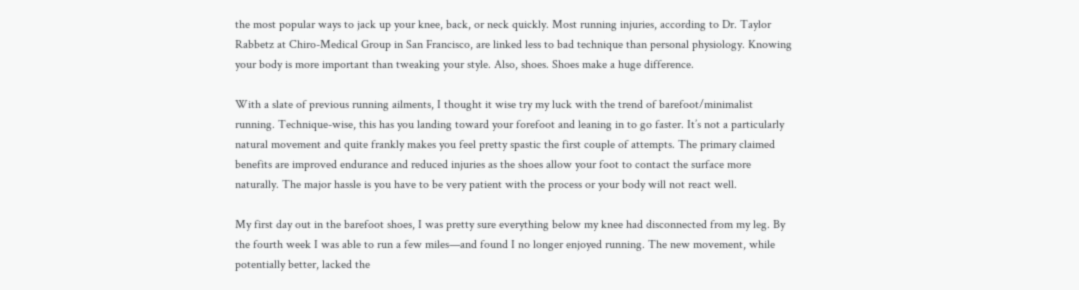the most popular ways to jack up your knee, back, or neck quickly. Most running injuries, according to Dr. Taylor Rabbetz at Chiro-Medical Group in San Francisco, are linked less to bad technique than personal physiology. Knowing your body is more important than tweaking your style. Also, shoes. Shoes make a huge difference.

With a slate of previous running ailments, I thought it wise try my luck with the trend of barefoot/minimalist running. Technique-wise, this has you landing toward your forefoot and leaning in to go faster. It’s not a particularly natural movement and quite frankly makes you feel pretty spastic the first couple of attempts. The primary claimed benefits are improved endurance and reduced injuries as the shoes allow your foot to contact the surface more naturally. The major hassle is you have to be very patient with the process or your body will not react well.

My first day out in the barefoot shoes, I was pretty sure everything below my knee had disconnected from my leg. By the fourth week I was able to run a few miles—and found I no longer enjoyed running. The new movement, while potentially better, lacked the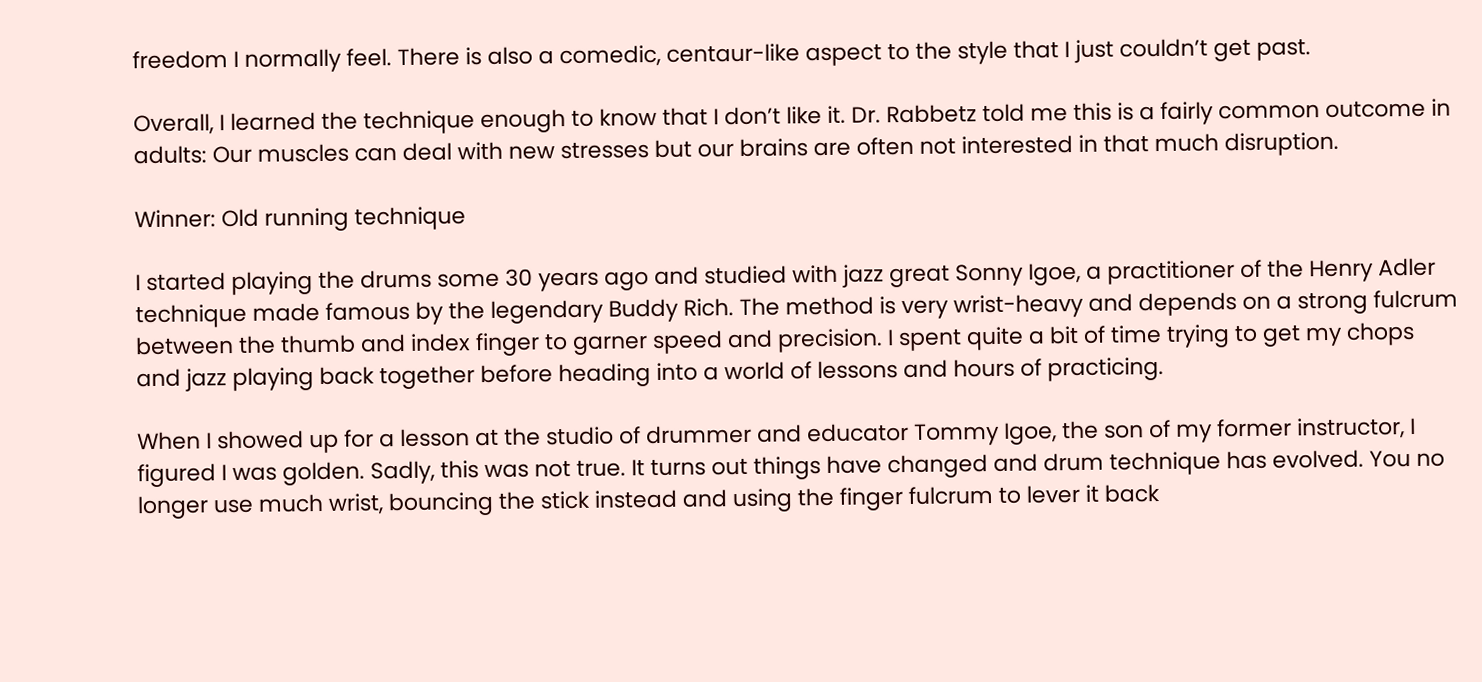freedom I normally feel. There is also a comedic, centaur-like aspect to the style that I just couldn’t get past.

Overall, I learned the technique enough to know that I don’t like it. Dr. Rabbetz told me this is a fairly common outcome in adults: Our muscles can deal with new stresses but our brains are often not interested in that much disruption.

Winner: Old running technique

I started playing the drums some 30 years ago and studied with jazz great Sonny Igoe, a practitioner of the Henry Adler technique made famous by the legendary Buddy Rich. The method is very wrist-heavy and depends on a strong fulcrum between the thumb and index finger to garner speed and precision. I spent quite a bit of time trying to get my chops and jazz playing back together before heading into a world of lessons and hours of practicing.

When I showed up for a lesson at the studio of drummer and educator Tommy Igoe, the son of my former instructor, I figured I was golden. Sadly, this was not true. It turns out things have changed and drum technique has evolved. You no longer use much wrist, bouncing the stick instead and using the finger fulcrum to lever it back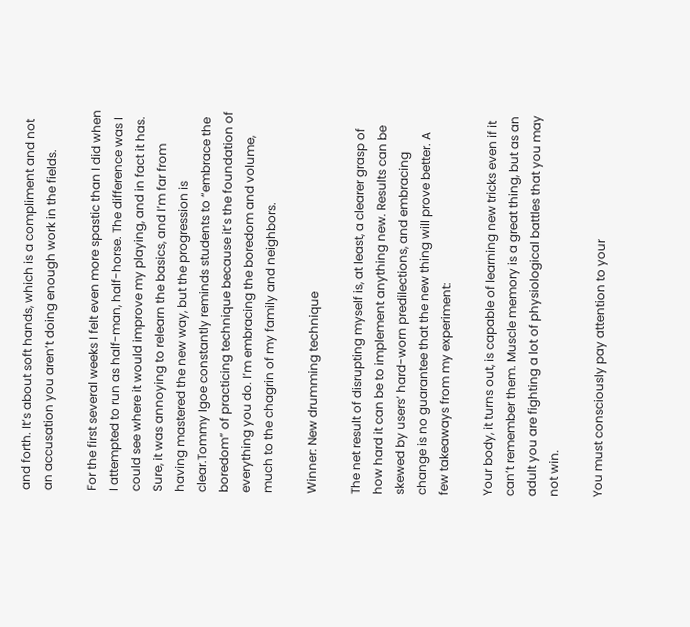and forth. It’s about soft hands, which is a compliment and not an accusation you aren’t doing enough work in the fields.

For the first several weeks I felt even more spastic than I did when I attempted to run as half-man, half-horse. The difference was I could see where it would improve my playing, and in fact it has. Sure, it was annoying to relearn the basics, and I’m far from having mastered the new way, but the progression is clear.Tommy Igoe constantly reminds students to “embrace the boredom” of practicing technique because it’s the foundation of everything you do. I’m embracing the boredom and volume, much to the chagrin of my family and neighbors.

Winner: New drumming technique

The net result of disrupting myself is, at least, a clearer grasp of how hard it can be to implement anything new. Results can be skewed by users’ hard-worn predilections, and embracing change is no guarantee that the new thing will prove better. A few takeaways from my experiment:

Your body, it turns out, is capable of learning new tricks even if it can’t remember them. Muscle memory is a great thing, but as an adult you are fighting a lot of physiological battles that you may not win.

You must consciously pay attention to your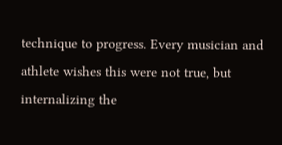technique to progress. Every musician and athlete wishes this were not true, but internalizing the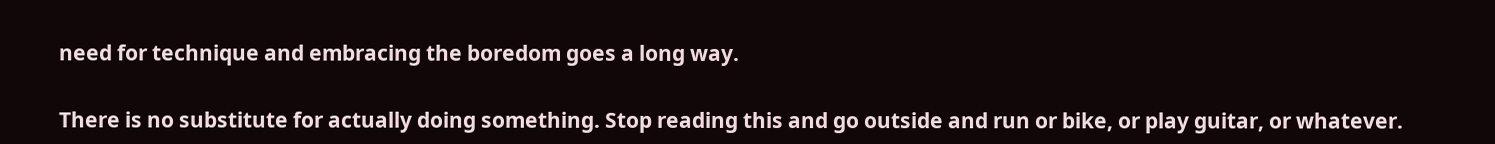need for technique and embracing the boredom goes a long way.

There is no substitute for actually doing something. Stop reading this and go outside and run or bike, or play guitar, or whatever.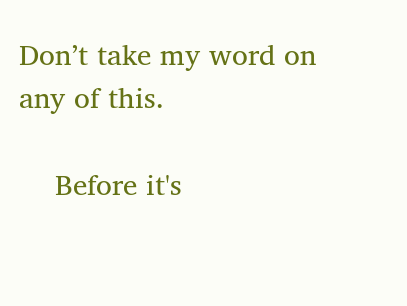Don’t take my word on any of this.

    Before it's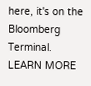here, it's on the Bloomberg Terminal. LEARN MORE